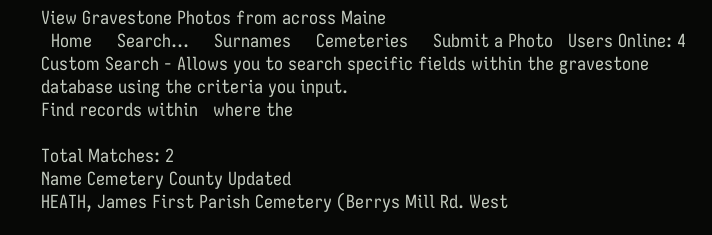View Gravestone Photos from across Maine
  Home     Search...     Surnames     Cemeteries     Submit a Photo   Users Online: 4
Custom Search - Allows you to search specific fields within the gravestone database using the criteria you input.
Find records within   where the

Total Matches: 2
Name Cemetery County Updated
HEATH, James First Parish Cemetery (Berrys Mill Rd. West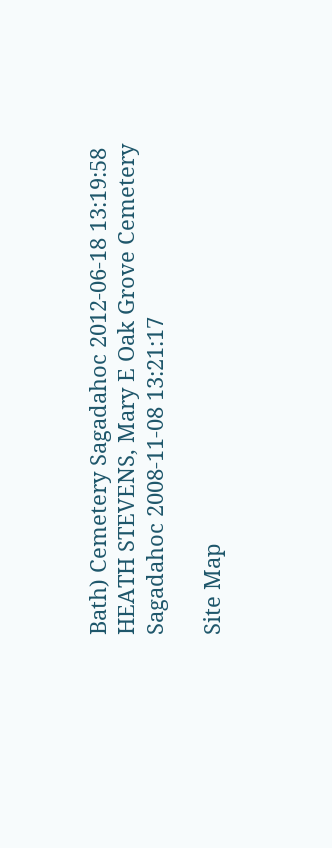Bath) Cemetery Sagadahoc 2012-06-18 13:19:58
HEATH STEVENS, Mary E Oak Grove Cemetery Sagadahoc 2008-11-08 13:21:17

Site Map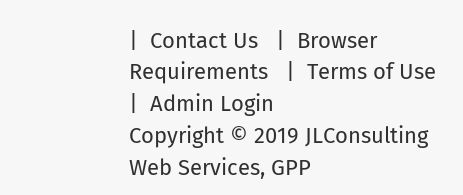|  Contact Us   |  Browser Requirements   |  Terms of Use   |  Admin Login
Copyright © 2019 JLConsulting Web Services, GPP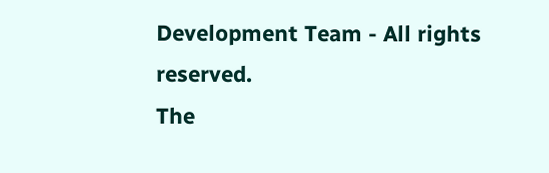Development Team - All rights reserved.
The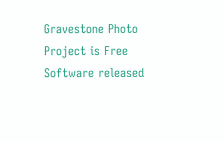Gravestone Photo Project is Free Software released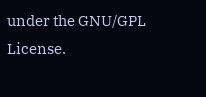under the GNU/GPL License.